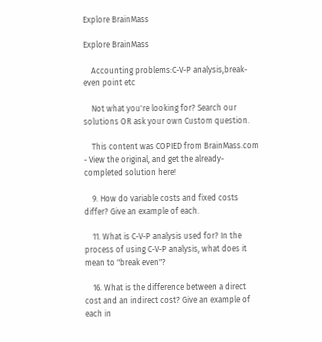Explore BrainMass

Explore BrainMass

    Accounting problems:C-V-P analysis,break-even point etc

    Not what you're looking for? Search our solutions OR ask your own Custom question.

    This content was COPIED from BrainMass.com - View the original, and get the already-completed solution here!

    9. How do variable costs and fixed costs differ? Give an example of each.

    11. What is C-V-P analysis used for? In the process of using C-V-P analysis, what does it mean to "break even"?

    16. What is the difference between a direct cost and an indirect cost? Give an example of each in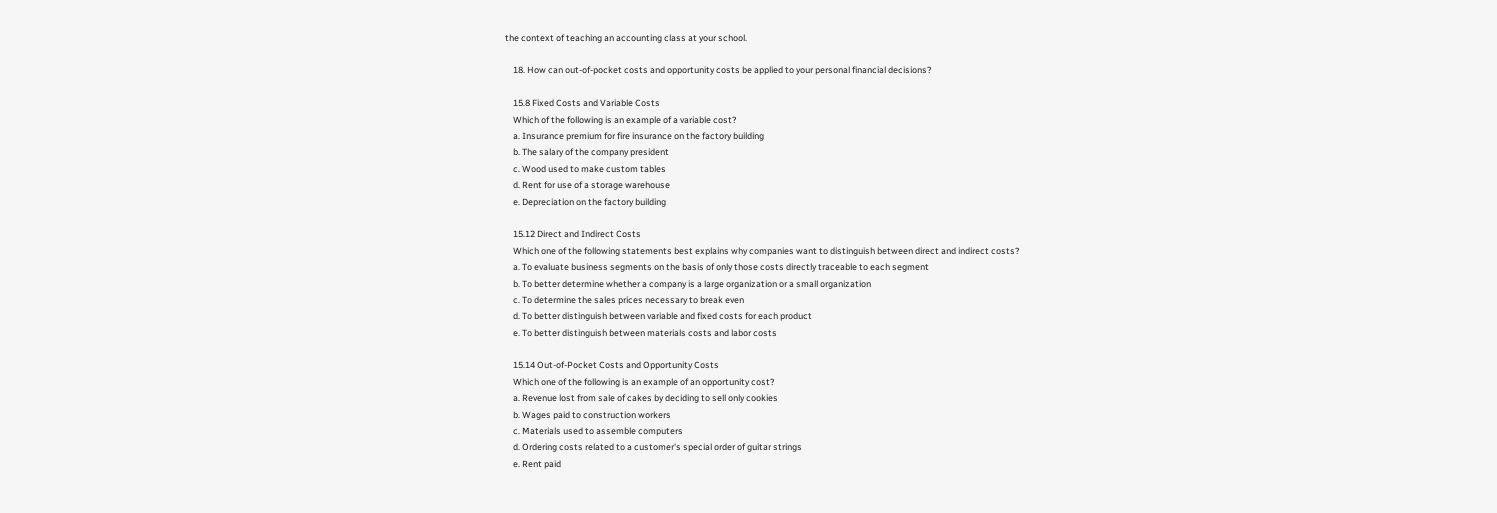the context of teaching an accounting class at your school.

    18. How can out-of-pocket costs and opportunity costs be applied to your personal financial decisions?

    15.8 Fixed Costs and Variable Costs
    Which of the following is an example of a variable cost?
    a. Insurance premium for fire insurance on the factory building
    b. The salary of the company president
    c. Wood used to make custom tables
    d. Rent for use of a storage warehouse
    e. Depreciation on the factory building

    15.12 Direct and Indirect Costs
    Which one of the following statements best explains why companies want to distinguish between direct and indirect costs?
    a. To evaluate business segments on the basis of only those costs directly traceable to each segment
    b. To better determine whether a company is a large organization or a small organization
    c. To determine the sales prices necessary to break even
    d. To better distinguish between variable and fixed costs for each product
    e. To better distinguish between materials costs and labor costs

    15.14 Out-of-Pocket Costs and Opportunity Costs
    Which one of the following is an example of an opportunity cost?
    a. Revenue lost from sale of cakes by deciding to sell only cookies
    b. Wages paid to construction workers
    c. Materials used to assemble computers
    d. Ordering costs related to a customer's special order of guitar strings
    e. Rent paid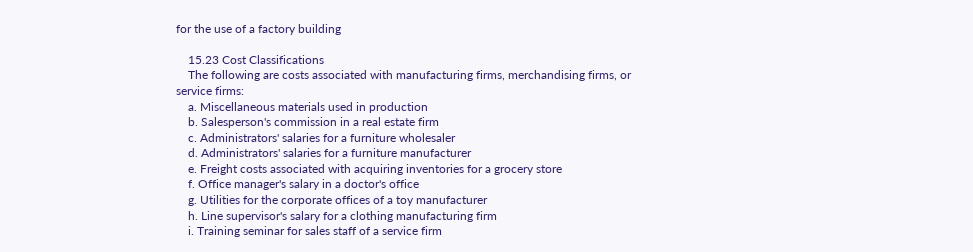for the use of a factory building

    15.23 Cost Classifications
    The following are costs associated with manufacturing firms, merchandising firms, or service firms:
    a. Miscellaneous materials used in production
    b. Salesperson's commission in a real estate firm
    c. Administrators' salaries for a furniture wholesaler
    d. Administrators' salaries for a furniture manufacturer
    e. Freight costs associated with acquiring inventories for a grocery store
    f. Office manager's salary in a doctor's office
    g. Utilities for the corporate offices of a toy manufacturer
    h. Line supervisor's salary for a clothing manufacturing firm
    i. Training seminar for sales staff of a service firm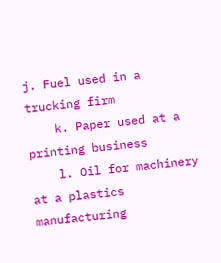j. Fuel used in a trucking firm
    k. Paper used at a printing business
    l. Oil for machinery at a plastics manufacturing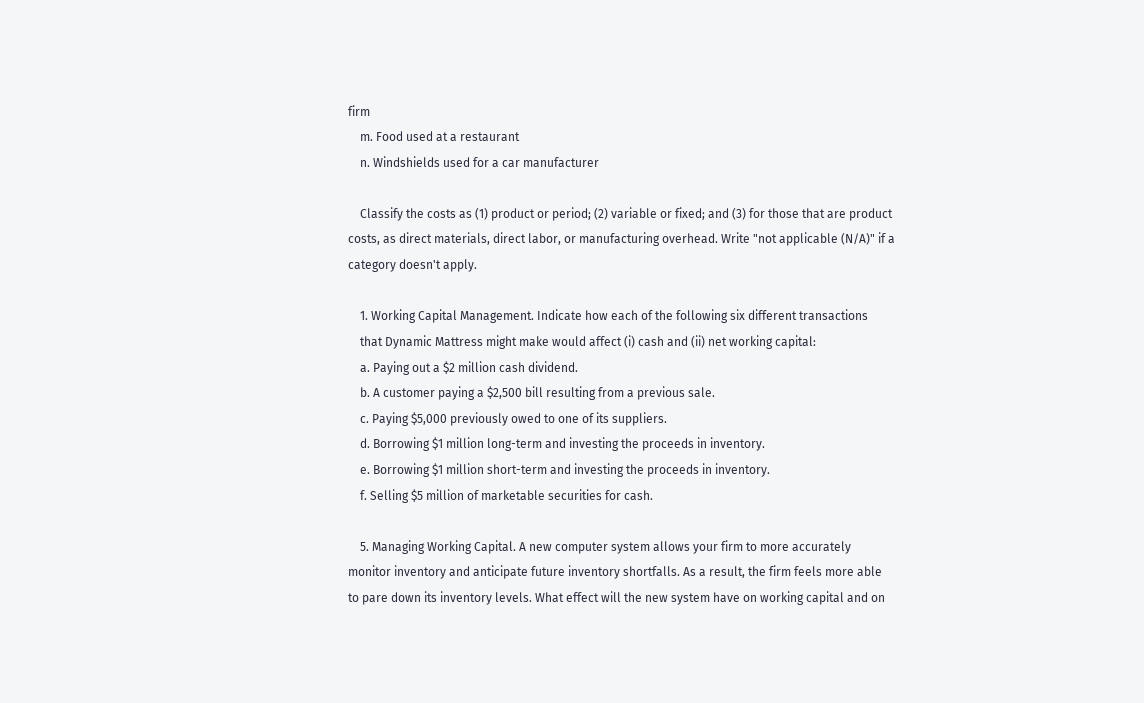firm
    m. Food used at a restaurant
    n. Windshields used for a car manufacturer

    Classify the costs as (1) product or period; (2) variable or fixed; and (3) for those that are product costs, as direct materials, direct labor, or manufacturing overhead. Write "not applicable (N/A)" if a category doesn't apply.

    1. Working Capital Management. Indicate how each of the following six different transactions
    that Dynamic Mattress might make would affect (i) cash and (ii) net working capital:
    a. Paying out a $2 million cash dividend.
    b. A customer paying a $2,500 bill resulting from a previous sale.
    c. Paying $5,000 previously owed to one of its suppliers.
    d. Borrowing $1 million long-term and investing the proceeds in inventory.
    e. Borrowing $1 million short-term and investing the proceeds in inventory.
    f. Selling $5 million of marketable securities for cash.

    5. Managing Working Capital. A new computer system allows your firm to more accurately monitor inventory and anticipate future inventory shortfalls. As a result, the firm feels more able to pare down its inventory levels. What effect will the new system have on working capital and on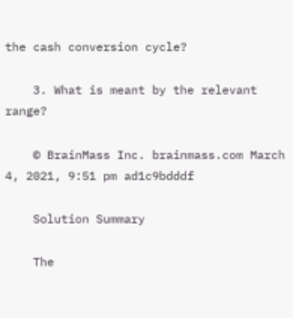the cash conversion cycle?

    3. What is meant by the relevant range?

    © BrainMass Inc. brainmass.com March 4, 2021, 9:51 pm ad1c9bdddf

    Solution Summary

    The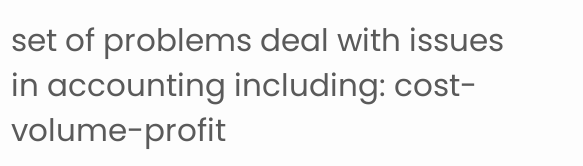set of problems deal with issues in accounting including: cost-volume-profit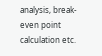analysis, break-even point calculation etc.